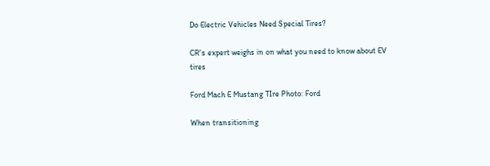Do Electric Vehicles Need Special Tires?

CR’s expert weighs in on what you need to know about EV tires

Ford Mach E Mustang TIre Photo: Ford

When transitioning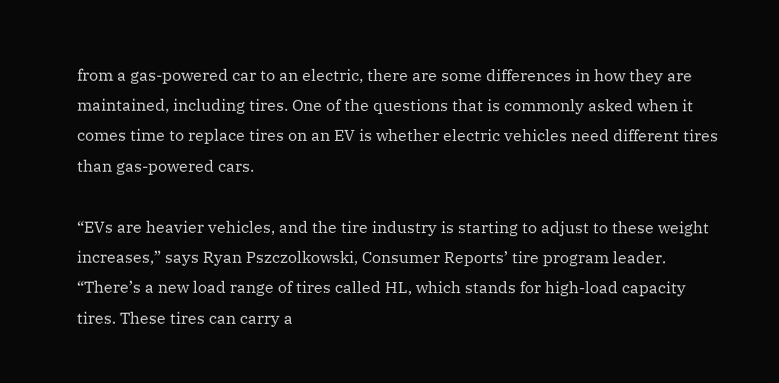from a gas-powered car to an electric, there are some differences in how they are maintained, including tires. One of the questions that is commonly asked when it comes time to replace tires on an EV is whether electric vehicles need different tires than gas-powered cars.

“EVs are heavier vehicles, and the tire industry is starting to adjust to these weight increases,” says Ryan Pszczolkowski, Consumer Reports’ tire program leader. “There’s a new load range of tires called HL, which stands for high-load capacity tires. These tires can carry a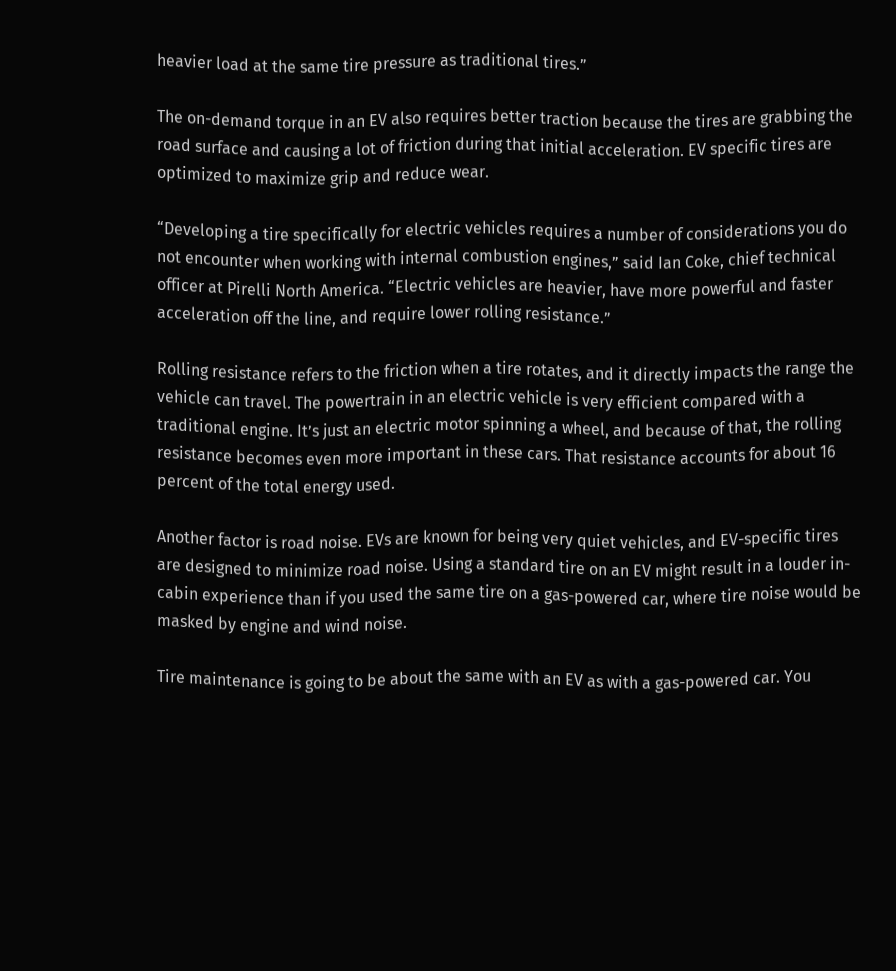heavier load at the same tire pressure as traditional tires.”

The on-demand torque in an EV also requires better traction because the tires are grabbing the road surface and causing a lot of friction during that initial acceleration. EV specific tires are optimized to maximize grip and reduce wear.

“Developing a tire specifically for electric vehicles requires a number of considerations you do not encounter when working with internal combustion engines,” said Ian Coke, chief technical officer at Pirelli North America. “Electric vehicles are heavier, have more powerful and faster acceleration off the line, and require lower rolling resistance.”

Rolling resistance refers to the friction when a tire rotates, and it directly impacts the range the vehicle can travel. The powertrain in an electric vehicle is very efficient compared with a traditional engine. It’s just an electric motor spinning a wheel, and because of that, the rolling resistance becomes even more important in these cars. That resistance accounts for about 16 percent of the total energy used.

Another factor is road noise. EVs are known for being very quiet vehicles, and EV-specific tires are designed to minimize road noise. Using a standard tire on an EV might result in a louder in-cabin experience than if you used the same tire on a gas-powered car, where tire noise would be masked by engine and wind noise.

Tire maintenance is going to be about the same with an EV as with a gas-powered car. You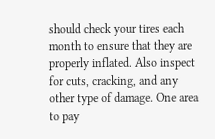should check your tires each month to ensure that they are properly inflated. Also inspect for cuts, cracking, and any other type of damage. One area to pay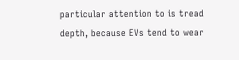particular attention to is tread depth, because EVs tend to wear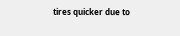tires quicker due to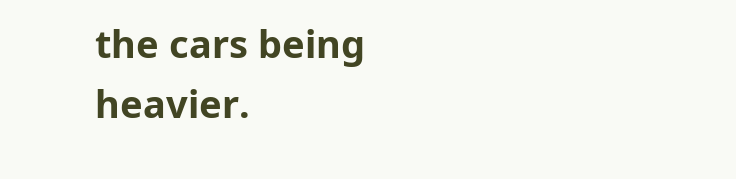the cars being heavier.